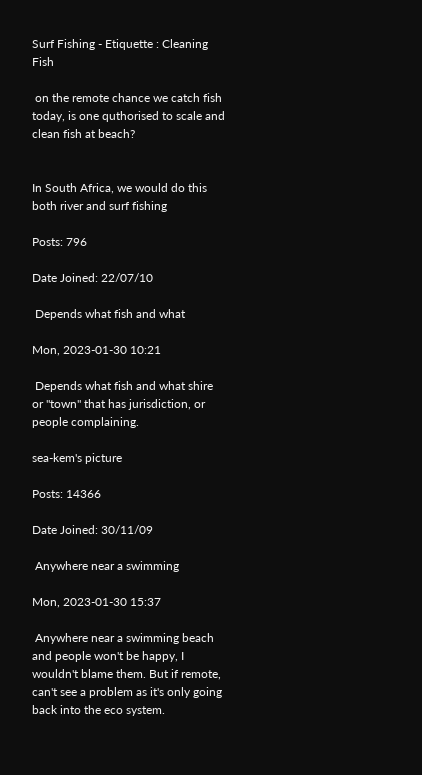Surf Fishing - Etiquette : Cleaning Fish

 on the remote chance we catch fish today, is one quthorised to scale and clean fish at beach?


In South Africa, we would do this both river and surf fishing

Posts: 796

Date Joined: 22/07/10

 Depends what fish and what

Mon, 2023-01-30 10:21

 Depends what fish and what shire or "town" that has jurisdiction, or people complaining.

sea-kem's picture

Posts: 14366

Date Joined: 30/11/09

 Anywhere near a swimming

Mon, 2023-01-30 15:37

 Anywhere near a swimming beach and people won't be happy, I wouldn't blame them. But if remote, can't see a problem as it's only going back into the eco system.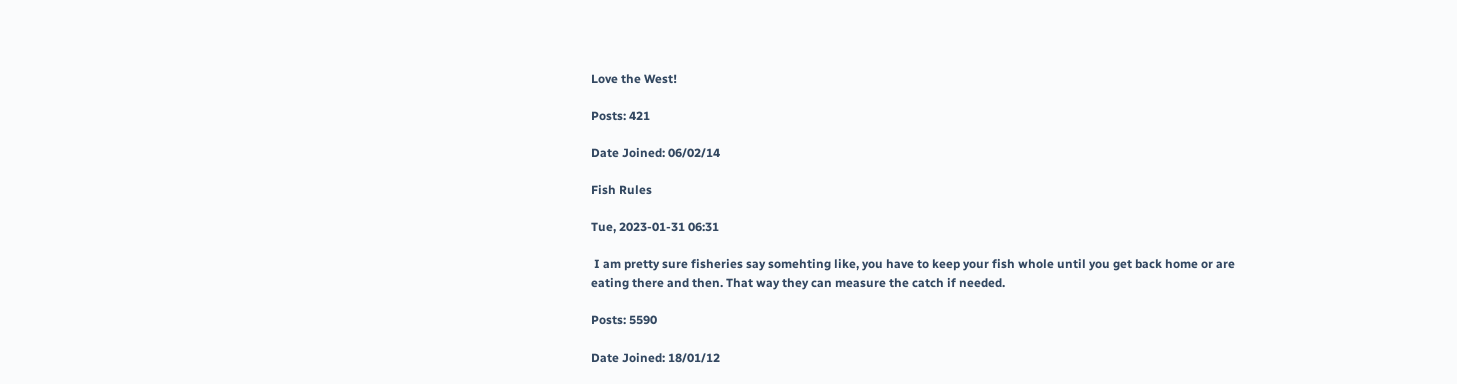Love the West!

Posts: 421

Date Joined: 06/02/14

Fish Rules

Tue, 2023-01-31 06:31

 I am pretty sure fisheries say somehting like, you have to keep your fish whole until you get back home or are eating there and then. That way they can measure the catch if needed.

Posts: 5590

Date Joined: 18/01/12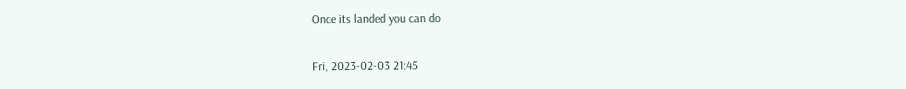Once its landed you can do

Fri, 2023-02-03 21:45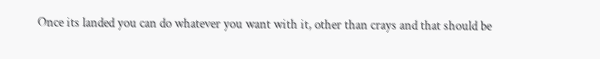Once its landed you can do whatever you want with it, other than crays and that should be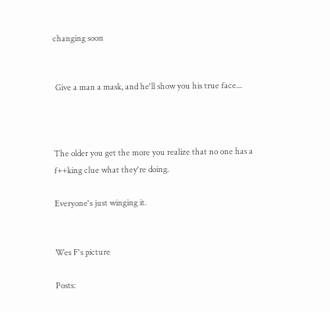changing soon


 Give a man a mask, and he'll show you his true face...



The older you get the more you realize that no one has a f++king clue what they're doing.

Everyone's just winging it.


Wes F's picture

Posts: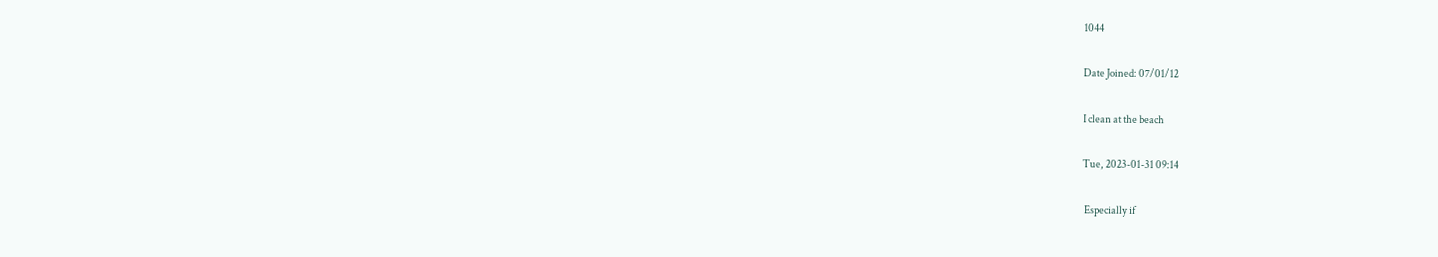1044

Date Joined: 07/01/12

I clean at the beach

Tue, 2023-01-31 09:14

 Especially if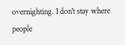overnighting. I don't stay where people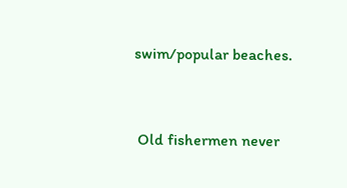swim/popular beaches.


 Old fishermen never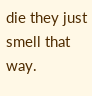die they just smell that way.